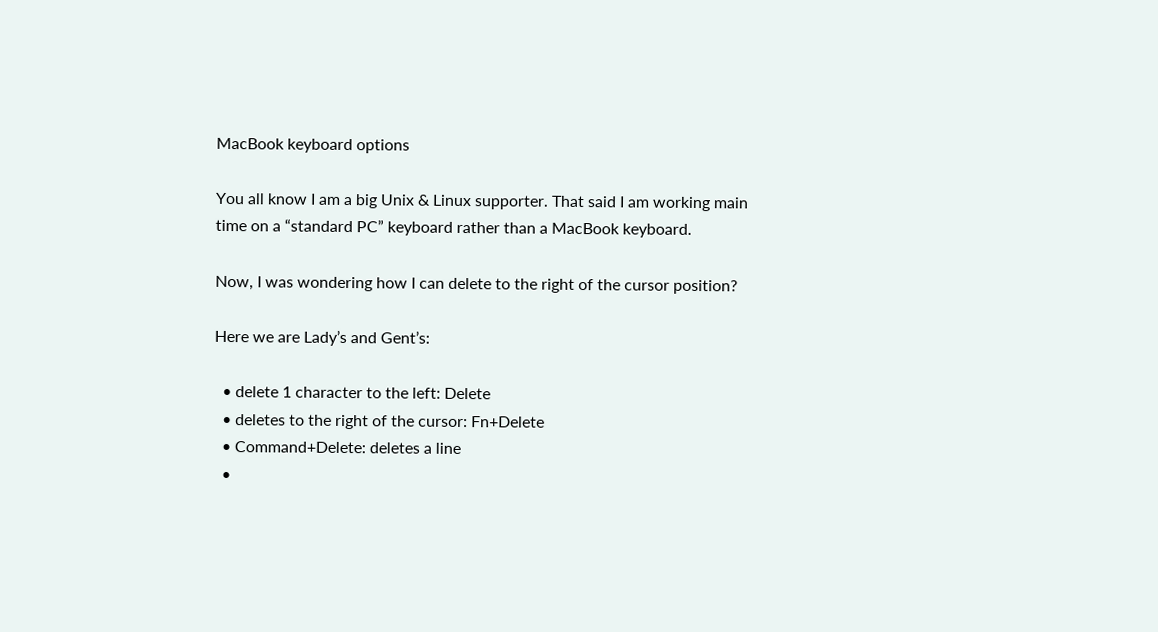MacBook keyboard options

You all know I am a big Unix & Linux supporter. That said I am working main time on a “standard PC” keyboard rather than a MacBook keyboard.

Now, I was wondering how I can delete to the right of the cursor position?

Here we are Lady’s and Gent’s:

  • delete 1 character to the left: Delete
  • deletes to the right of the cursor: Fn+Delete
  • Command+Delete: deletes a line
  •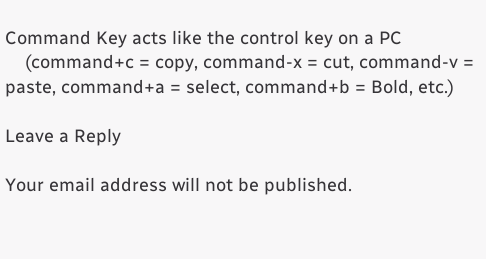Command Key acts like the control key on a PC
    (command+c = copy, command-x = cut, command-v = paste, command+a = select, command+b = Bold, etc.)

Leave a Reply

Your email address will not be published.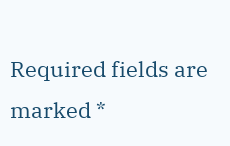Required fields are marked *